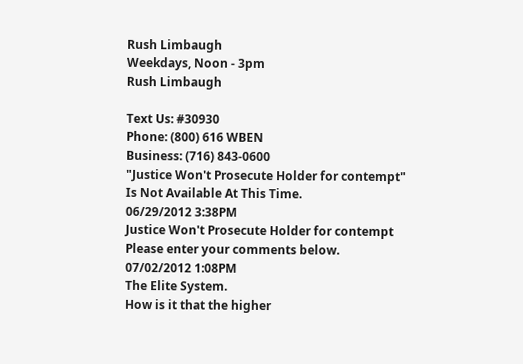Rush Limbaugh
Weekdays, Noon - 3pm
Rush Limbaugh

Text Us: #30930
Phone: (800) 616 WBEN
Business: (716) 843-0600
"Justice Won't Prosecute Holder for contempt"
Is Not Available At This Time.
06/29/2012 3:38PM
Justice Won't Prosecute Holder for contempt
Please enter your comments below.
07/02/2012 1:08PM
The Elite System.
How is it that the higher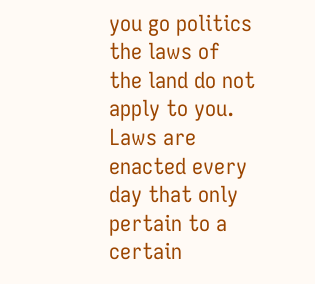you go politics the laws of the land do not apply to you. Laws are enacted every day that only pertain to a certain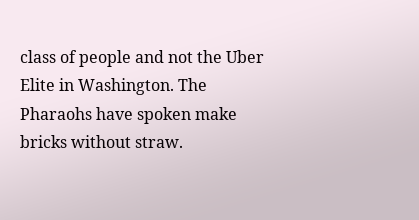class of people and not the Uber Elite in Washington. The Pharaohs have spoken make bricks without straw.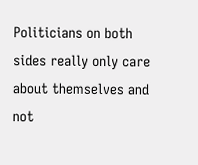Politicians on both sides really only care about themselves and not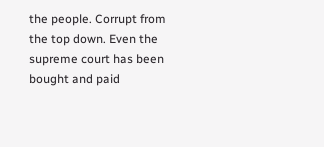the people. Corrupt from the top down. Even the supreme court has been bought and paid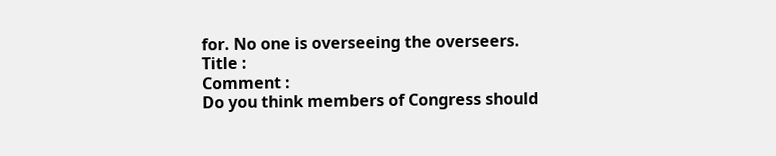for. No one is overseeing the overseers.
Title :
Comment :
Do you think members of Congress should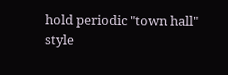hold periodic "town hall" style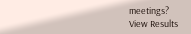meetings?
View Results